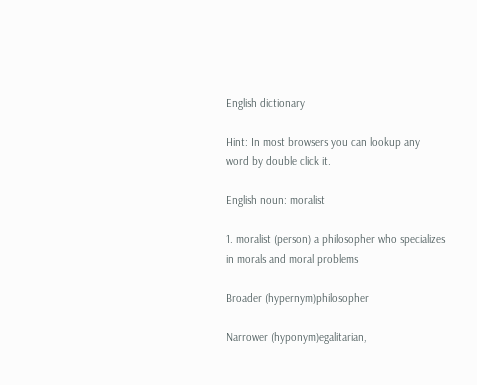English dictionary

Hint: In most browsers you can lookup any word by double click it.

English noun: moralist

1. moralist (person) a philosopher who specializes in morals and moral problems

Broader (hypernym)philosopher

Narrower (hyponym)egalitarian,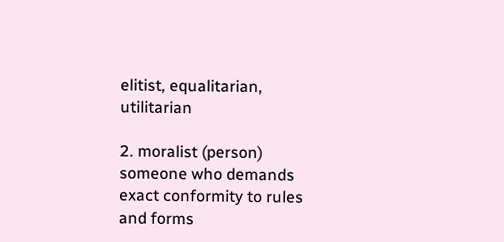elitist, equalitarian, utilitarian

2. moralist (person) someone who demands exact conformity to rules and forms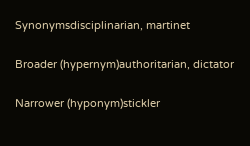Synonymsdisciplinarian, martinet

Broader (hypernym)authoritarian, dictator

Narrower (hyponym)stickler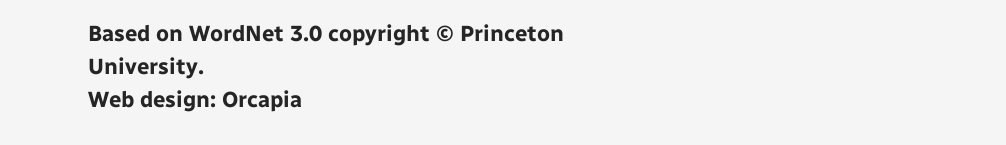Based on WordNet 3.0 copyright © Princeton University.
Web design: Orcapia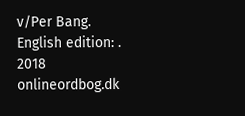v/Per Bang. English edition: .
2018 onlineordbog.dk